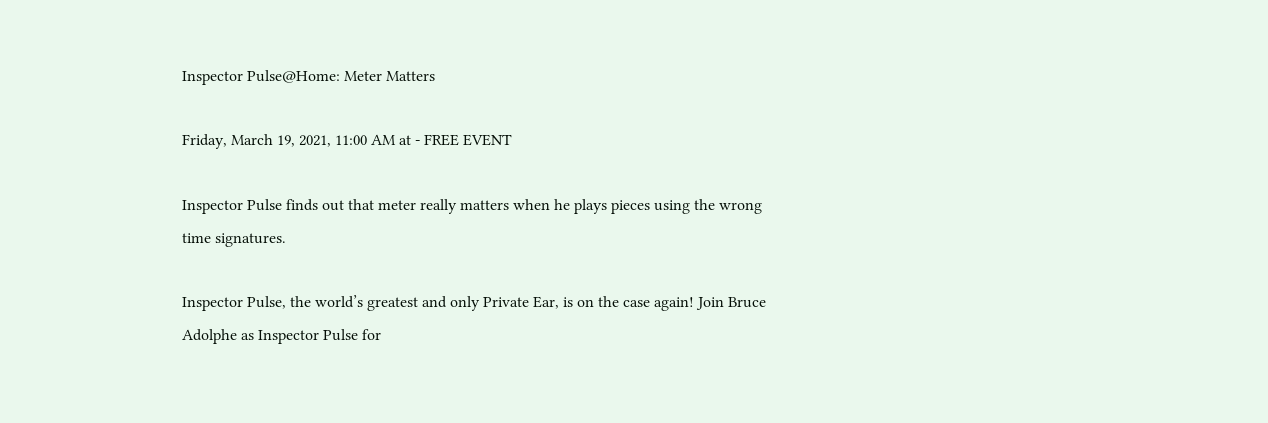Inspector Pulse@Home: Meter Matters

Friday, March 19, 2021, 11:00 AM at - FREE EVENT

Inspector Pulse finds out that meter really matters when he plays pieces using the wrong time signatures.

Inspector Pulse, the world’s greatest and only Private Ear, is on the case again! Join Bruce Adolphe as Inspector Pulse for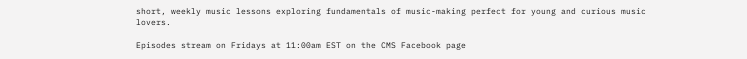short, weekly music lessons exploring fundamentals of music-making perfect for young and curious music lovers.

Episodes stream on Fridays at 11:00am EST on the CMS Facebook page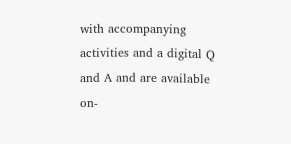with accompanying activities and a digital Q and A and are available on-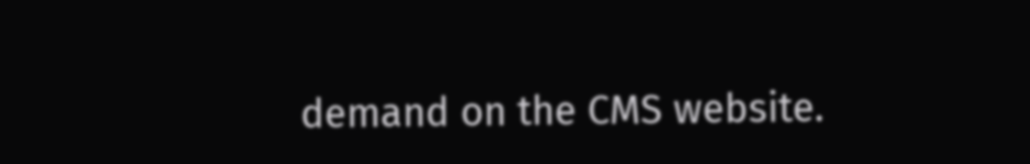demand on the CMS website.